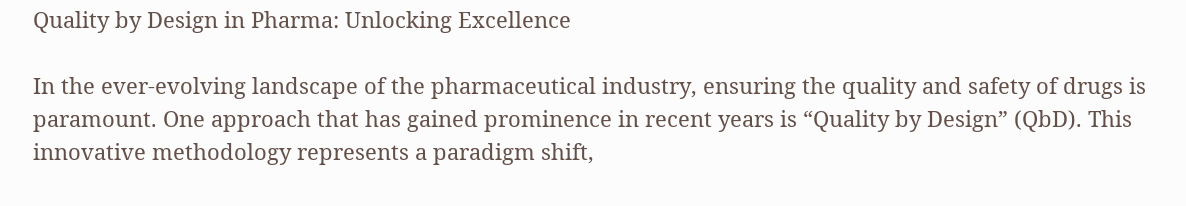Quality by Design in Pharma: Unlocking Excellence

In the ever-evolving landscape of the pharmaceutical industry, ensuring the quality and safety of drugs is paramount. One approach that has gained prominence in recent years is “Quality by Design” (QbD). This innovative methodology represents a paradigm shift,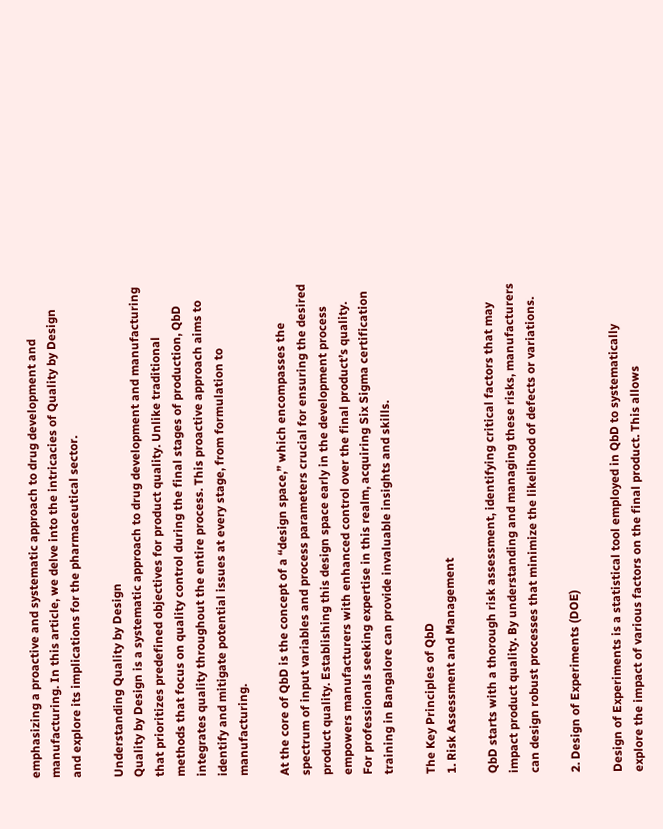emphasizing a proactive and systematic approach to drug development and manufacturing. In this article, we delve into the intricacies of Quality by Design and explore its implications for the pharmaceutical sector.

Understanding Quality by Design
Quality by Design is a systematic approach to drug development and manufacturing that prioritizes predefined objectives for product quality. Unlike traditional methods that focus on quality control during the final stages of production, QbD integrates quality throughout the entire process. This proactive approach aims to identify and mitigate potential issues at every stage, from formulation to manufacturing.

At the core of QbD is the concept of a “design space,” which encompasses the spectrum of input variables and process parameters crucial for ensuring the desired product quality. Establishing this design space early in the development process empowers manufacturers with enhanced control over the final product’s quality. For professionals seeking expertise in this realm, acquiring Six Sigma certification training in Bangalore can provide invaluable insights and skills.

The Key Principles of QbD
1. Risk Assessment and Management

QbD starts with a thorough risk assessment, identifying critical factors that may impact product quality. By understanding and managing these risks, manufacturers can design robust processes that minimize the likelihood of defects or variations.

2. Design of Experiments (DOE)

Design of Experiments is a statistical tool employed in QbD to systematically explore the impact of various factors on the final product. This allows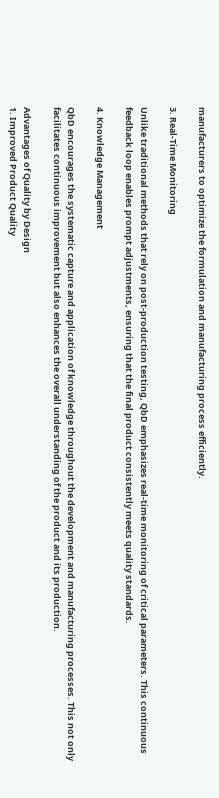manufacturers to optimize the formulation and manufacturing process efficiently.

3. Real-Time Monitoring

Unlike traditional methods that rely on post-production testing, QbD emphasizes real-time monitoring of critical parameters. This continuous feedback loop enables prompt adjustments, ensuring that the final product consistently meets quality standards.

4. Knowledge Management

QbD encourages the systematic capture and application of knowledge throughout the development and manufacturing processes. This not only facilitates continuous improvement but also enhances the overall understanding of the product and its production.

Advantages of Quality by Design
1. Improved Product Quality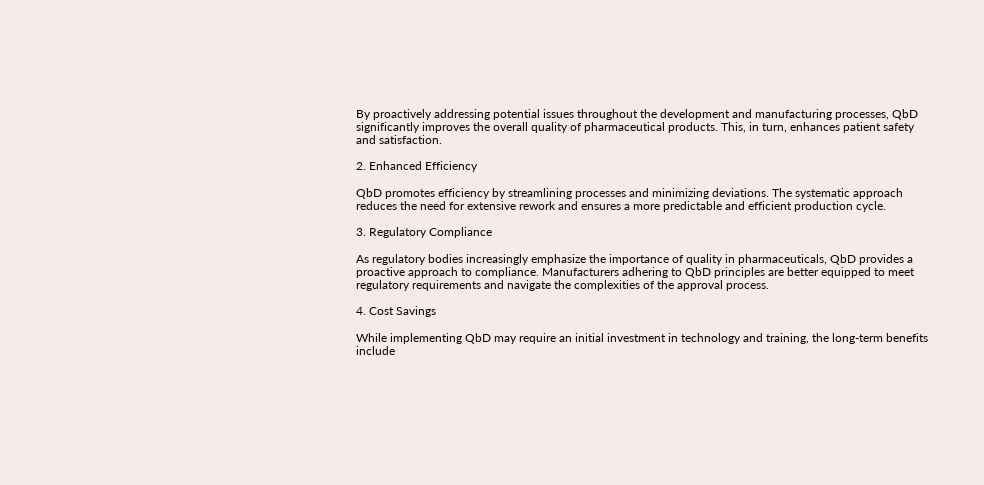By proactively addressing potential issues throughout the development and manufacturing processes, QbD significantly improves the overall quality of pharmaceutical products. This, in turn, enhances patient safety and satisfaction.

2. Enhanced Efficiency

QbD promotes efficiency by streamlining processes and minimizing deviations. The systematic approach reduces the need for extensive rework and ensures a more predictable and efficient production cycle.

3. Regulatory Compliance

As regulatory bodies increasingly emphasize the importance of quality in pharmaceuticals, QbD provides a proactive approach to compliance. Manufacturers adhering to QbD principles are better equipped to meet regulatory requirements and navigate the complexities of the approval process.

4. Cost Savings

While implementing QbD may require an initial investment in technology and training, the long-term benefits include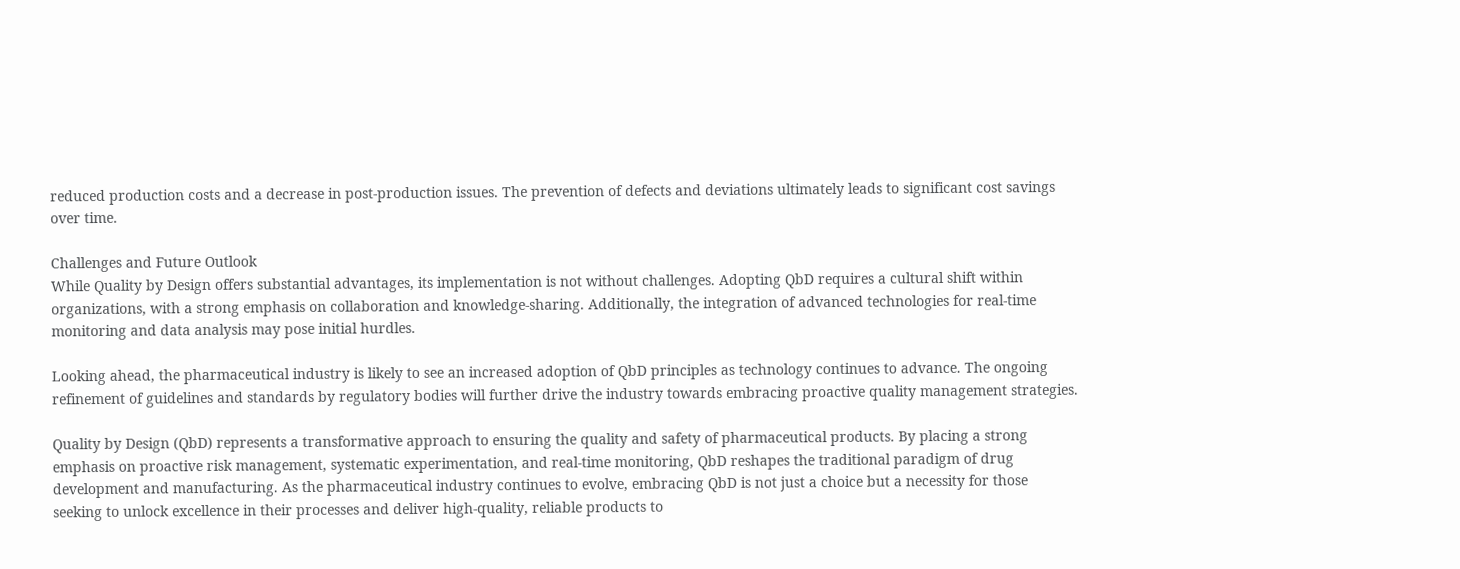reduced production costs and a decrease in post-production issues. The prevention of defects and deviations ultimately leads to significant cost savings over time.

Challenges and Future Outlook
While Quality by Design offers substantial advantages, its implementation is not without challenges. Adopting QbD requires a cultural shift within organizations, with a strong emphasis on collaboration and knowledge-sharing. Additionally, the integration of advanced technologies for real-time monitoring and data analysis may pose initial hurdles.

Looking ahead, the pharmaceutical industry is likely to see an increased adoption of QbD principles as technology continues to advance. The ongoing refinement of guidelines and standards by regulatory bodies will further drive the industry towards embracing proactive quality management strategies.

Quality by Design (QbD) represents a transformative approach to ensuring the quality and safety of pharmaceutical products. By placing a strong emphasis on proactive risk management, systematic experimentation, and real-time monitoring, QbD reshapes the traditional paradigm of drug development and manufacturing. As the pharmaceutical industry continues to evolve, embracing QbD is not just a choice but a necessity for those seeking to unlock excellence in their processes and deliver high-quality, reliable products to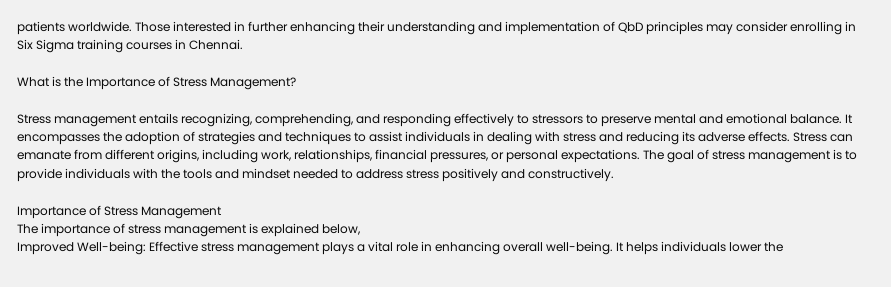patients worldwide. Those interested in further enhancing their understanding and implementation of QbD principles may consider enrolling in Six Sigma training courses in Chennai.

What is the Importance of Stress Management?

Stress management entails recognizing, comprehending, and responding effectively to stressors to preserve mental and emotional balance. It encompasses the adoption of strategies and techniques to assist individuals in dealing with stress and reducing its adverse effects. Stress can emanate from different origins, including work, relationships, financial pressures, or personal expectations. The goal of stress management is to provide individuals with the tools and mindset needed to address stress positively and constructively.

Importance of Stress Management
The importance of stress management is explained below,
Improved Well-being: Effective stress management plays a vital role in enhancing overall well-being. It helps individuals lower the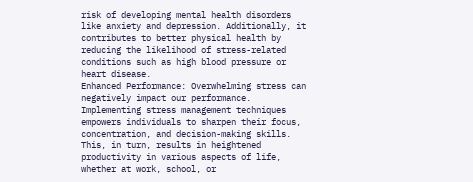risk of developing mental health disorders like anxiety and depression. Additionally, it contributes to better physical health by reducing the likelihood of stress-related conditions such as high blood pressure or heart disease.
Enhanced Performance: Overwhelming stress can negatively impact our performance. Implementing stress management techniques empowers individuals to sharpen their focus, concentration, and decision-making skills. This, in turn, results in heightened productivity in various aspects of life, whether at work, school, or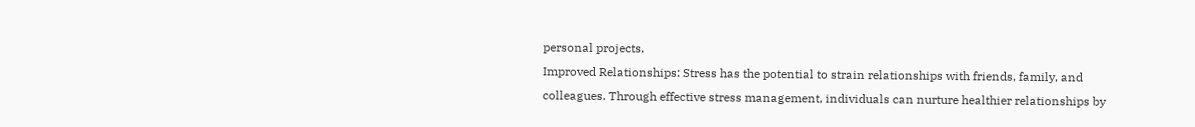personal projects.
Improved Relationships: Stress has the potential to strain relationships with friends, family, and colleagues. Through effective stress management, individuals can nurture healthier relationships by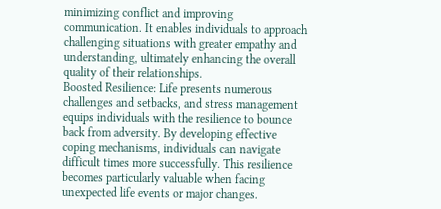minimizing conflict and improving communication. It enables individuals to approach challenging situations with greater empathy and understanding, ultimately enhancing the overall quality of their relationships.
Boosted Resilience: Life presents numerous challenges and setbacks, and stress management equips individuals with the resilience to bounce back from adversity. By developing effective coping mechanisms, individuals can navigate difficult times more successfully. This resilience becomes particularly valuable when facing unexpected life events or major changes.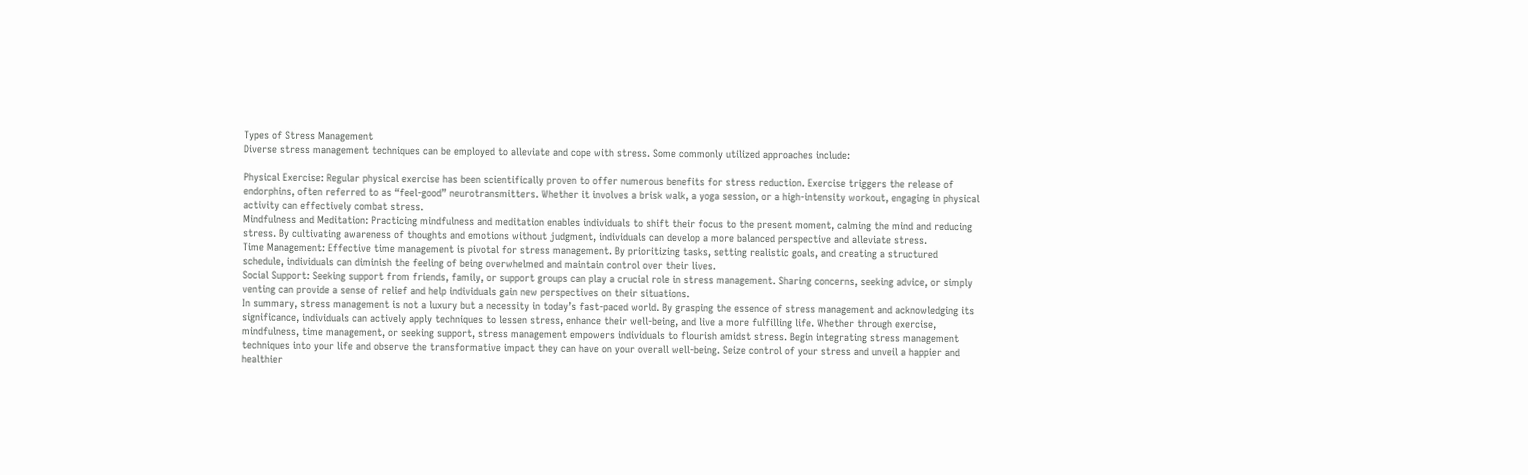Types of Stress Management
Diverse stress management techniques can be employed to alleviate and cope with stress. Some commonly utilized approaches include:

Physical Exercise: Regular physical exercise has been scientifically proven to offer numerous benefits for stress reduction. Exercise triggers the release of endorphins, often referred to as “feel-good” neurotransmitters. Whether it involves a brisk walk, a yoga session, or a high-intensity workout, engaging in physical activity can effectively combat stress.
Mindfulness and Meditation: Practicing mindfulness and meditation enables individuals to shift their focus to the present moment, calming the mind and reducing stress. By cultivating awareness of thoughts and emotions without judgment, individuals can develop a more balanced perspective and alleviate stress.
Time Management: Effective time management is pivotal for stress management. By prioritizing tasks, setting realistic goals, and creating a structured schedule, individuals can diminish the feeling of being overwhelmed and maintain control over their lives.
Social Support: Seeking support from friends, family, or support groups can play a crucial role in stress management. Sharing concerns, seeking advice, or simply venting can provide a sense of relief and help individuals gain new perspectives on their situations.
In summary, stress management is not a luxury but a necessity in today’s fast-paced world. By grasping the essence of stress management and acknowledging its significance, individuals can actively apply techniques to lessen stress, enhance their well-being, and live a more fulfilling life. Whether through exercise, mindfulness, time management, or seeking support, stress management empowers individuals to flourish amidst stress. Begin integrating stress management techniques into your life and observe the transformative impact they can have on your overall well-being. Seize control of your stress and unveil a happier and healthier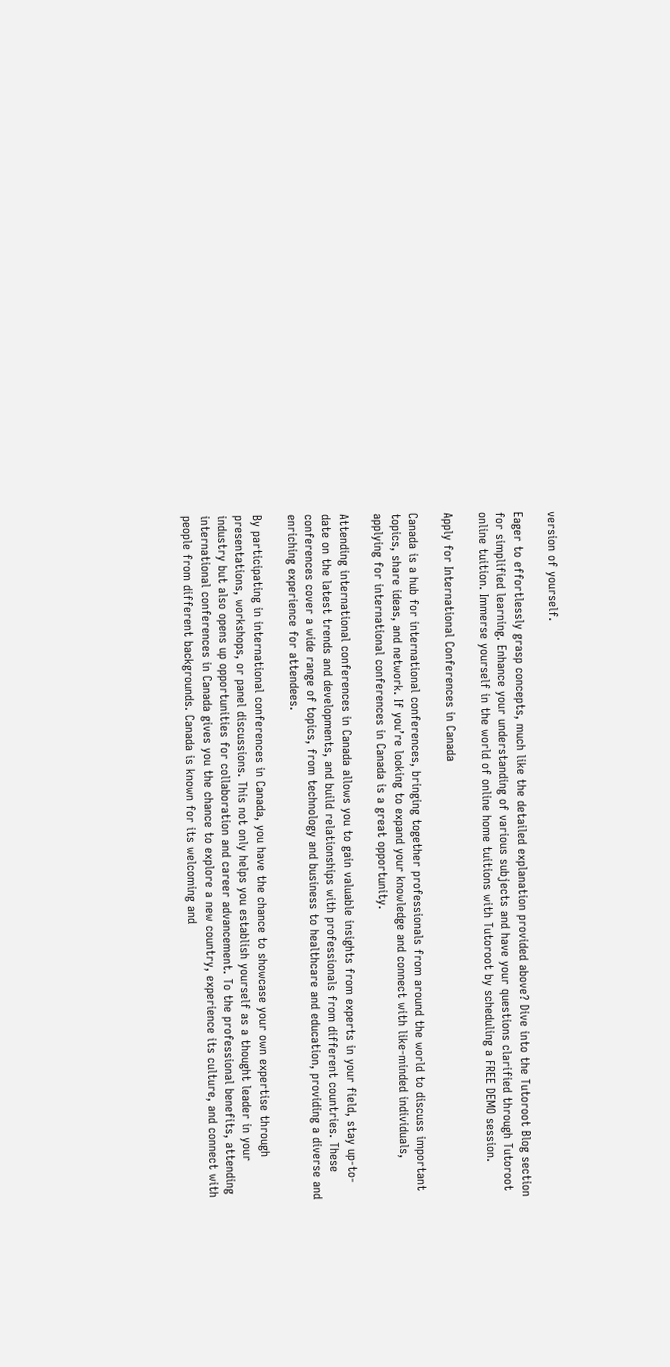version of yourself.

Eager to effortlessly grasp concepts, much like the detailed explanation provided above? Dive into the Tutoroot Blog section for simplified learning. Enhance your understanding of various subjects and have your questions clarified through Tutoroot online tuition. Immerse yourself in the world of online home tuitions with Tutoroot by scheduling a FREE DEMO session.

Apply for International Conferences in Canada

Canada is a hub for international conferences, bringing together professionals from around the world to discuss important topics, share ideas, and network. If you’re looking to expand your knowledge and connect with like-minded individuals, applying for international conferences in Canada is a great opportunity.

Attending international conferences in Canada allows you to gain valuable insights from experts in your field, stay up-to-date on the latest trends and developments, and build relationships with professionals from different countries. These conferences cover a wide range of topics, from technology and business to healthcare and education, providing a diverse and enriching experience for attendees.

By participating in international conferences in Canada, you have the chance to showcase your own expertise through presentations, workshops, or panel discussions. This not only helps you establish yourself as a thought leader in your industry but also opens up opportunities for collaboration and career advancement. To the professional benefits, attending international conferences in Canada gives you the chance to explore a new country, experience its culture, and connect with people from different backgrounds. Canada is known for its welcoming and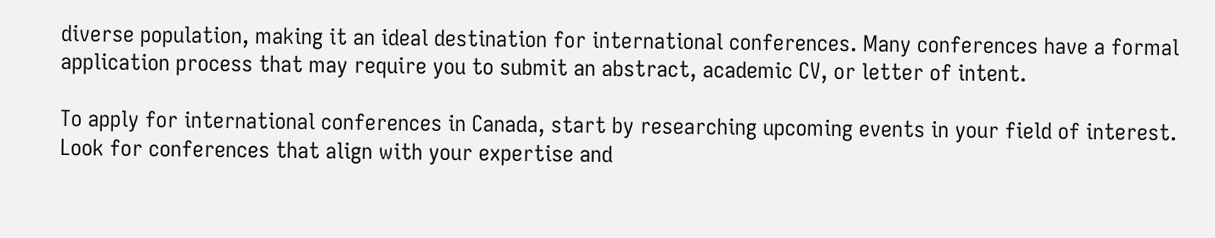diverse population, making it an ideal destination for international conferences. Many conferences have a formal application process that may require you to submit an abstract, academic CV, or letter of intent.

To apply for international conferences in Canada, start by researching upcoming events in your field of interest. Look for conferences that align with your expertise and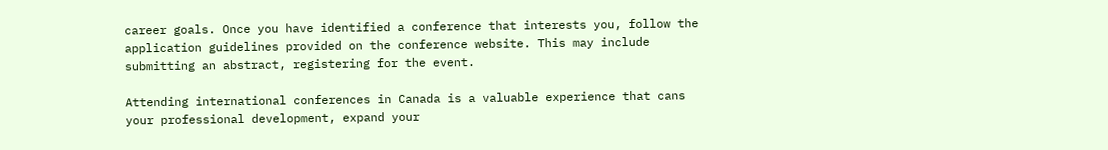career goals. Once you have identified a conference that interests you, follow the application guidelines provided on the conference website. This may include submitting an abstract, registering for the event.

Attending international conferences in Canada is a valuable experience that cans your professional development, expand your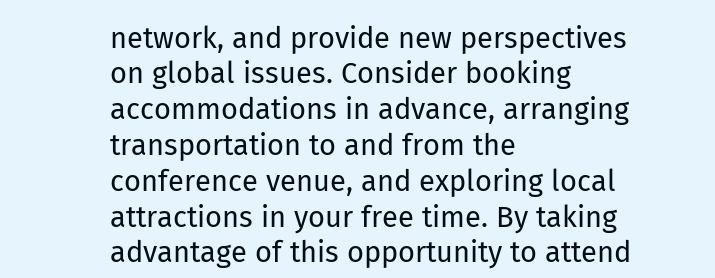network, and provide new perspectives on global issues. Consider booking accommodations in advance, arranging transportation to and from the conference venue, and exploring local attractions in your free time. By taking advantage of this opportunity to attend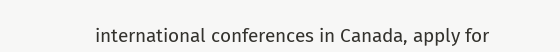international conferences in Canada, apply for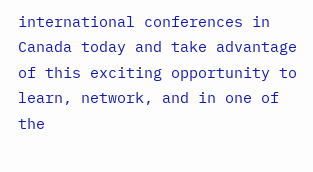international conferences in Canada today and take advantage of this exciting opportunity to learn, network, and in one of the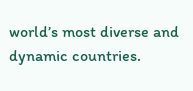world’s most diverse and dynamic countries.